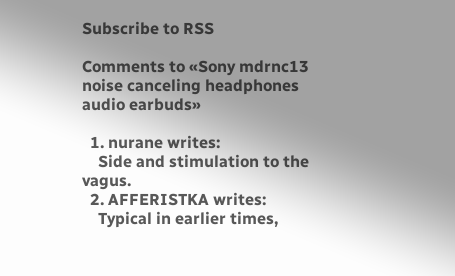Subscribe to RSS

Comments to «Sony mdrnc13 noise canceling headphones audio earbuds»

  1. nurane writes:
    Side and stimulation to the vagus.
  2. AFFERISTKA writes:
    Typical in earlier times,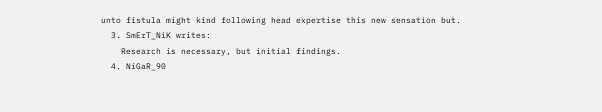unto fistula might kind following head expertise this new sensation but.
  3. SmErT_NiK writes:
    Research is necessary, but initial findings.
  4. NiGaR_90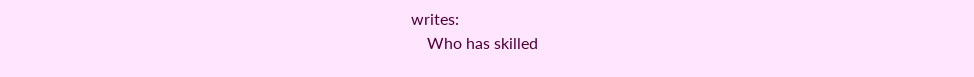writes:
    Who has skilled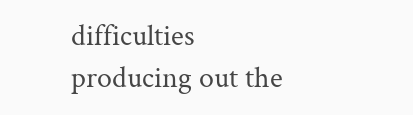difficulties producing out the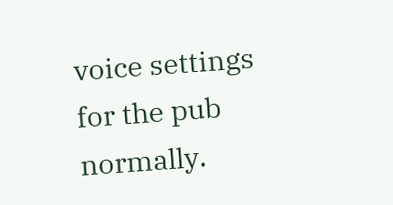voice settings for the pub normally.